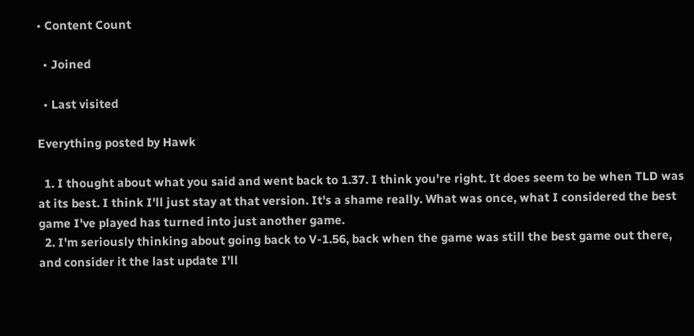• Content Count

  • Joined

  • Last visited

Everything posted by Hawk

  1. I thought about what you said and went back to 1.37. I think you're right. It does seem to be when TLD was at its best. I think I'll just stay at that version. It's a shame really. What was once, what I considered the best game I've played has turned into just another game.
  2. I'm seriously thinking about going back to V-1.56, back when the game was still the best game out there, and consider it the last update I'll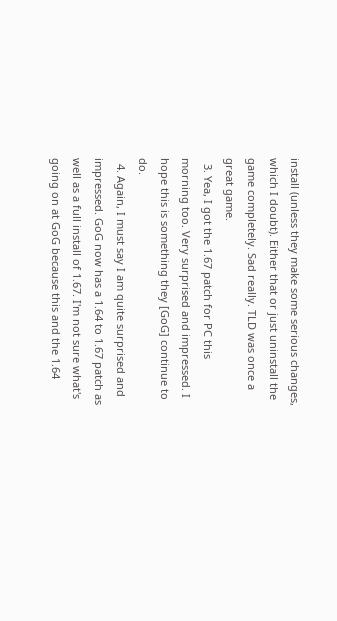install (unless they make some serious changes, which I doubt). Either that or just uninstall the game completely. Sad really. TLD was once a great game.
  3. Yea, I got the 1.67 patch for PC this morning too. Very surprised and impressed. I hope this is something they [GoG] continue to do.
  4. Again, I must say I am quite surprised and impressed. GoG now has a 1.64 to 1.67 patch as well as a full install of 1.67. I'm not sure what's going on at GoG because this and the 1.64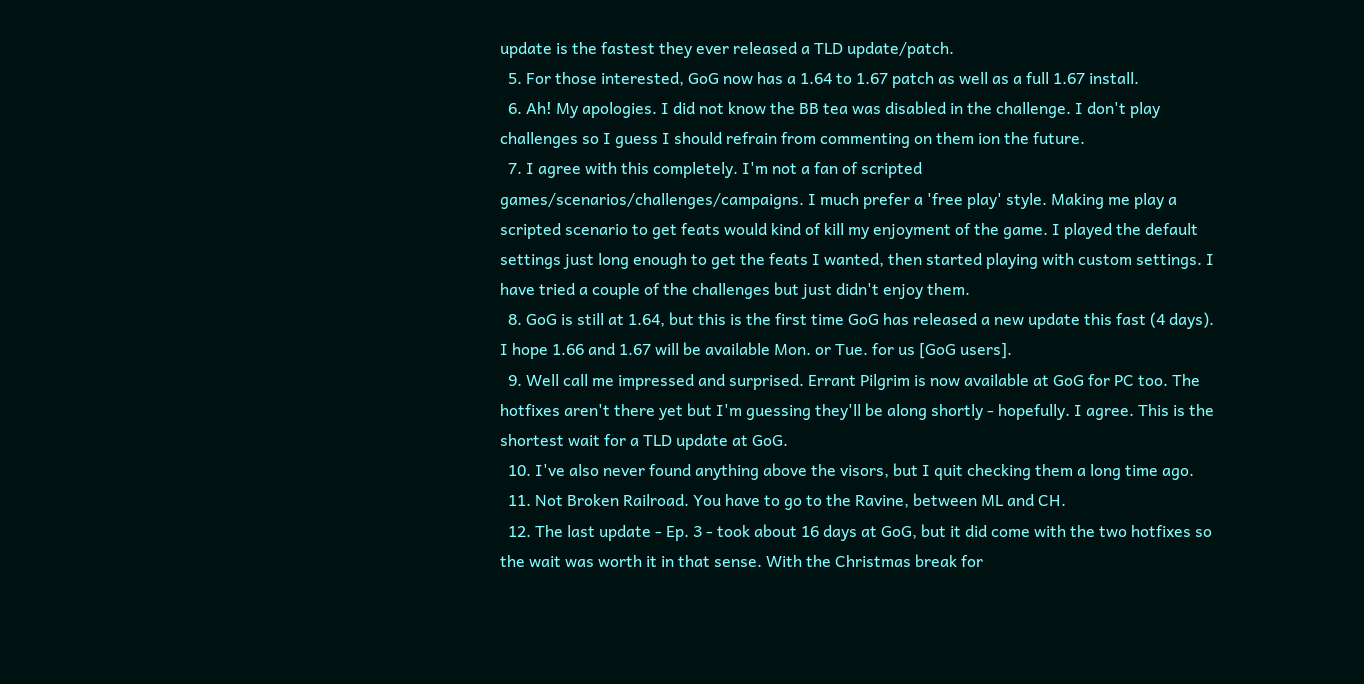update is the fastest they ever released a TLD update/patch.
  5. For those interested, GoG now has a 1.64 to 1.67 patch as well as a full 1.67 install.
  6. Ah! My apologies. I did not know the BB tea was disabled in the challenge. I don't play challenges so I guess I should refrain from commenting on them ion the future.
  7. I agree with this completely. I'm not a fan of scripted games/scenarios/challenges/campaigns. I much prefer a 'free play' style. Making me play a scripted scenario to get feats would kind of kill my enjoyment of the game. I played the default settings just long enough to get the feats I wanted, then started playing with custom settings. I have tried a couple of the challenges but just didn't enjoy them.
  8. GoG is still at 1.64, but this is the first time GoG has released a new update this fast (4 days). I hope 1.66 and 1.67 will be available Mon. or Tue. for us [GoG users].
  9. Well call me impressed and surprised. Errant Pilgrim is now available at GoG for PC too. The hotfixes aren't there yet but I'm guessing they'll be along shortly - hopefully. I agree. This is the shortest wait for a TLD update at GoG.
  10. I've also never found anything above the visors, but I quit checking them a long time ago.
  11. Not Broken Railroad. You have to go to the Ravine, between ML and CH.
  12. The last update - Ep. 3 - took about 16 days at GoG, but it did come with the two hotfixes so the wait was worth it in that sense. With the Christmas break for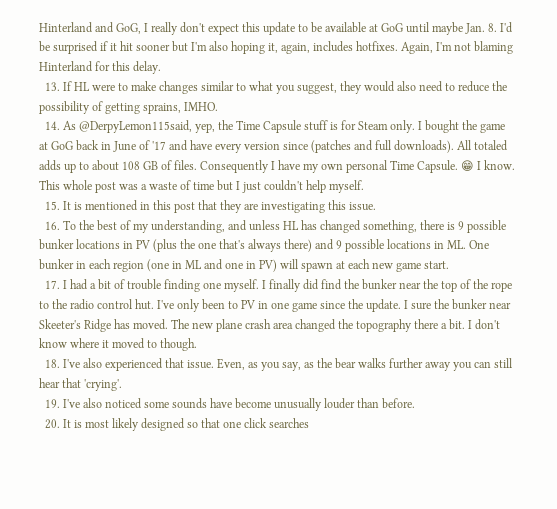Hinterland and GoG, I really don't expect this update to be available at GoG until maybe Jan. 8. I'd be surprised if it hit sooner but I'm also hoping it, again, includes hotfixes. Again, I'm not blaming Hinterland for this delay.
  13. If HL were to make changes similar to what you suggest, they would also need to reduce the possibility of getting sprains, IMHO.
  14. As @DerpyLemon115said, yep, the Time Capsule stuff is for Steam only. I bought the game at GoG back in June of '17 and have every version since (patches and full downloads). All totaled adds up to about 108 GB of files. Consequently I have my own personal Time Capsule. 😁 I know. This whole post was a waste of time but I just couldn't help myself.
  15. It is mentioned in this post that they are investigating this issue.
  16. To the best of my understanding, and unless HL has changed something, there is 9 possible bunker locations in PV (plus the one that's always there) and 9 possible locations in ML. One bunker in each region (one in ML and one in PV) will spawn at each new game start.
  17. I had a bit of trouble finding one myself. I finally did find the bunker near the top of the rope to the radio control hut. I've only been to PV in one game since the update. I sure the bunker near Skeeter's Ridge has moved. The new plane crash area changed the topography there a bit. I don't know where it moved to though.
  18. I've also experienced that issue. Even, as you say, as the bear walks further away you can still hear that 'crying'.
  19. I've also noticed some sounds have become unusually louder than before.
  20. It is most likely designed so that one click searches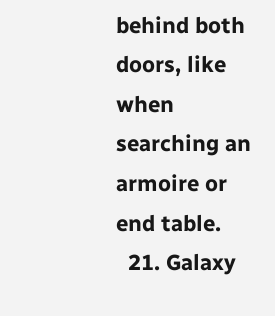behind both doors, like when searching an armoire or end table.
  21. Galaxy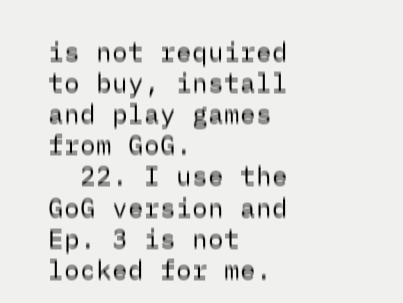is not required to buy, install and play games from GoG.
  22. I use the GoG version and Ep. 3 is not locked for me.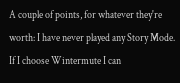A couple of points, for whatever they're worth: I have never played any Story Mode. If I choose Wintermute I can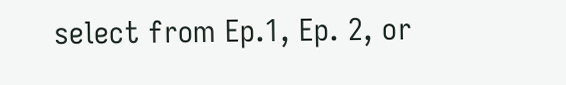select from Ep.1, Ep. 2, or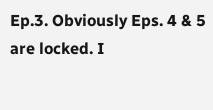Ep.3. Obviously Eps. 4 & 5 are locked. I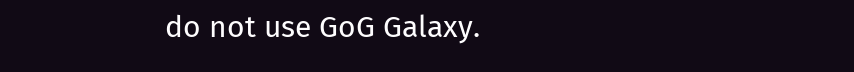do not use GoG Galaxy.